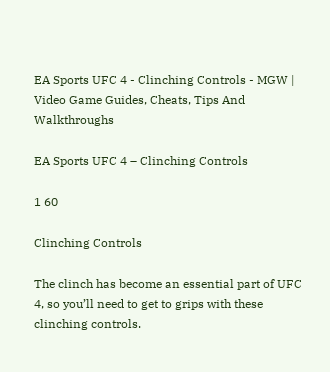EA Sports UFC 4 - Clinching Controls - MGW | Video Game Guides, Cheats, Tips And Walkthroughs

EA Sports UFC 4 – Clinching Controls

1 60

Clinching Controls

The clinch has become an essential part of UFC 4, so you’ll need to get to grips with these clinching controls.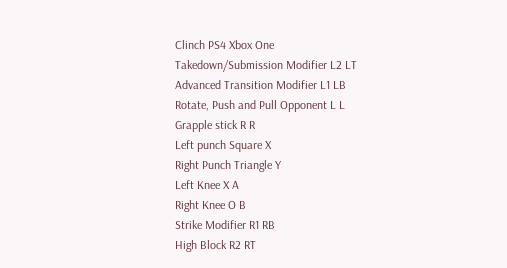Clinch PS4 Xbox One
Takedown/Submission Modifier L2 LT
Advanced Transition Modifier L1 LB
Rotate, Push and Pull Opponent L L
Grapple stick R R
Left punch Square X
Right Punch Triangle Y
Left Knee X A
Right Knee O B
Strike Modifier R1 RB
High Block R2 RT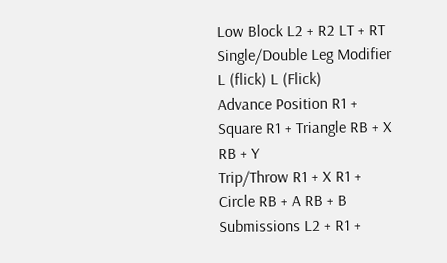Low Block L2 + R2 LT + RT
Single/Double Leg Modifier L (flick) L (Flick)
Advance Position R1 + Square R1 + Triangle RB + X RB + Y
Trip/Throw R1 + X R1 + Circle RB + A RB + B
Submissions L2 + R1 +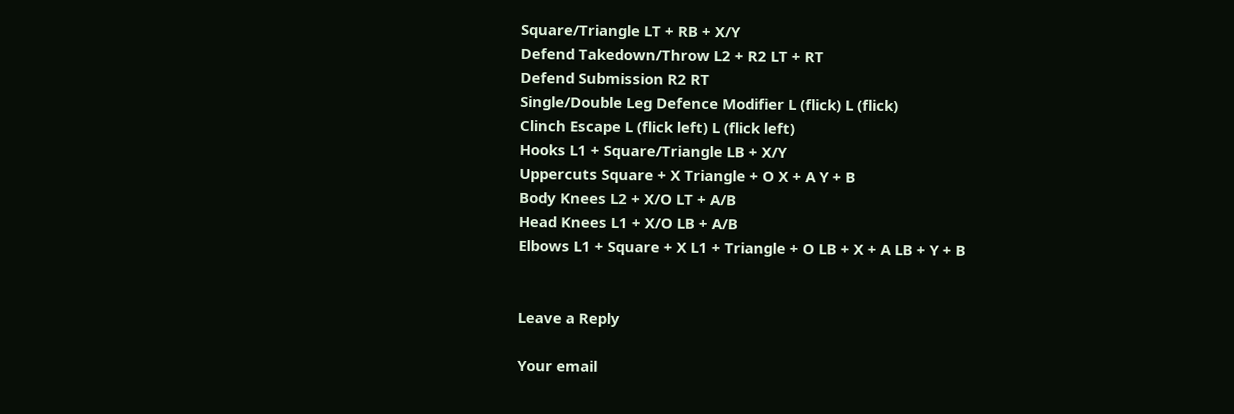Square/Triangle LT + RB + X/Y
Defend Takedown/Throw L2 + R2 LT + RT
Defend Submission R2 RT
Single/Double Leg Defence Modifier L (flick) L (flick)
Clinch Escape L (flick left) L (flick left)
Hooks L1 + Square/Triangle LB + X/Y
Uppercuts Square + X Triangle + O X + A Y + B
Body Knees L2 + X/O LT + A/B
Head Knees L1 + X/O LB + A/B
Elbows L1 + Square + X L1 + Triangle + O LB + X + A LB + Y + B


Leave a Reply

Your email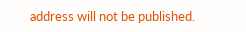address will not be published.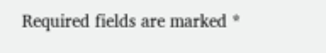Required fields are marked *